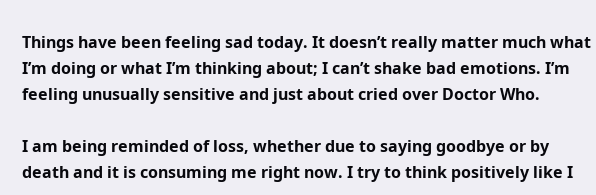Things have been feeling sad today. It doesn’t really matter much what I’m doing or what I’m thinking about; I can’t shake bad emotions. I’m feeling unusually sensitive and just about cried over Doctor Who.

I am being reminded of loss, whether due to saying goodbye or by death and it is consuming me right now. I try to think positively like I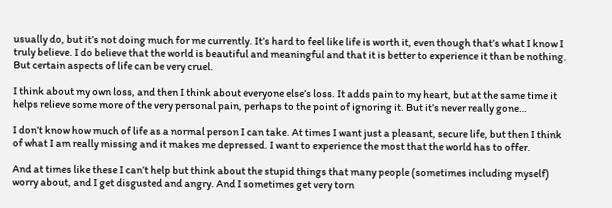usually do, but it’s not doing much for me currently. It’s hard to feel like life is worth it, even though that’s what I know I truly believe. I do believe that the world is beautiful and meaningful and that it is better to experience it than be nothing. But certain aspects of life can be very cruel.

I think about my own loss, and then I think about everyone else’s loss. It adds pain to my heart, but at the same time it helps relieve some more of the very personal pain, perhaps to the point of ignoring it. But it’s never really gone…

I don’t know how much of life as a normal person I can take. At times I want just a pleasant, secure life, but then I think of what I am really missing and it makes me depressed. I want to experience the most that the world has to offer.

And at times like these I can’t help but think about the stupid things that many people (sometimes including myself) worry about, and I get disgusted and angry. And I sometimes get very torn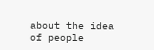about the idea of people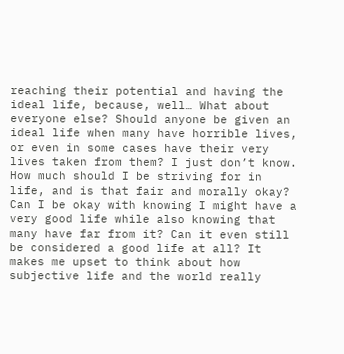reaching their potential and having the ideal life, because, well… What about everyone else? Should anyone be given an ideal life when many have horrible lives, or even in some cases have their very lives taken from them? I just don’t know. How much should I be striving for in life, and is that fair and morally okay? Can I be okay with knowing I might have a very good life while also knowing that many have far from it? Can it even still be considered a good life at all? It makes me upset to think about how subjective life and the world really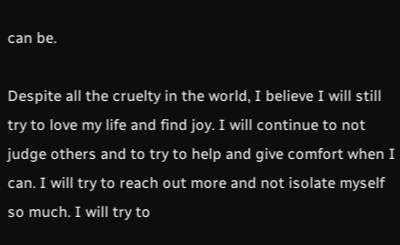can be.

Despite all the cruelty in the world, I believe I will still try to love my life and find joy. I will continue to not judge others and to try to help and give comfort when I can. I will try to reach out more and not isolate myself so much. I will try to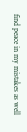find peace in my mistakes as well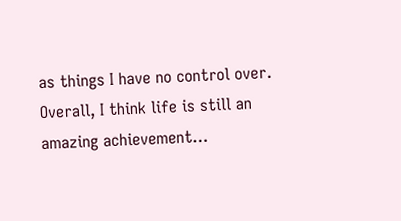as things I have no control over. Overall, I think life is still an amazing achievement…